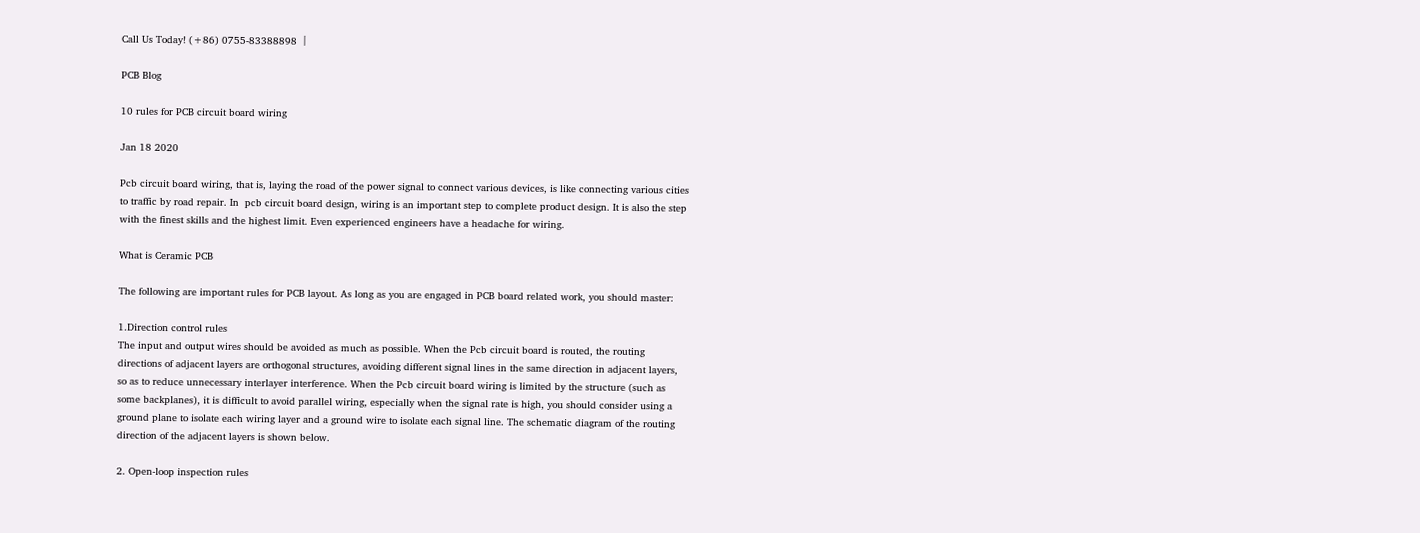Call Us Today! (+86) 0755-83388898 丨

PCB Blog

10 rules for PCB circuit board wiring

Jan 18 2020

Pcb circuit board wiring, that is, laying the road of the power signal to connect various devices, is like connecting various cities to traffic by road repair. In  pcb circuit board design, wiring is an important step to complete product design. It is also the step with the finest skills and the highest limit. Even experienced engineers have a headache for wiring.

What is Ceramic PCB

The following are important rules for PCB layout. As long as you are engaged in PCB board related work, you should master:

1.Direction control rules
The input and output wires should be avoided as much as possible. When the Pcb circuit board is routed, the routing directions of adjacent layers are orthogonal structures, avoiding different signal lines in the same direction in adjacent layers, so as to reduce unnecessary interlayer interference. When the Pcb circuit board wiring is limited by the structure (such as some backplanes), it is difficult to avoid parallel wiring, especially when the signal rate is high, you should consider using a ground plane to isolate each wiring layer and a ground wire to isolate each signal line. The schematic diagram of the routing direction of the adjacent layers is shown below.

2. Open-loop inspection rules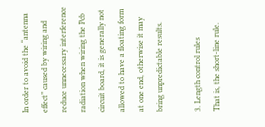In order to avoid the “antenna effect” caused by wiring and reduce unnecessary interference radiation when wiring the Pcb circuit board, it is generally not allowed to have a floating form at one end, otherwise it may bring unpredictable results.

3. Length control rules
That is, the short-line rule.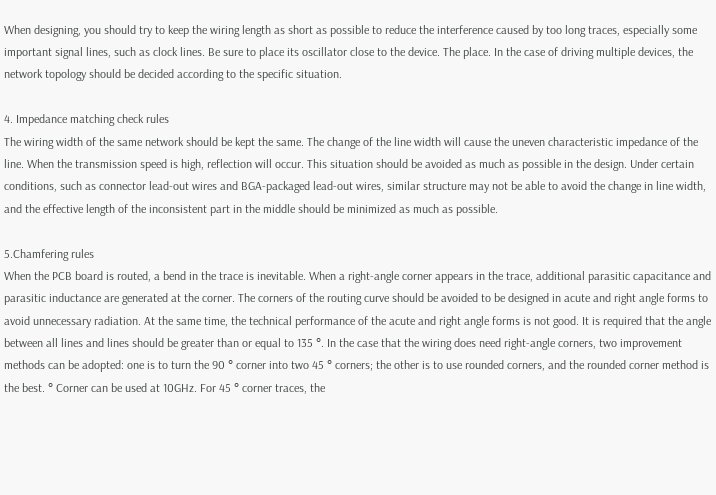When designing, you should try to keep the wiring length as short as possible to reduce the interference caused by too long traces, especially some important signal lines, such as clock lines. Be sure to place its oscillator close to the device. The place. In the case of driving multiple devices, the network topology should be decided according to the specific situation.

4. Impedance matching check rules
The wiring width of the same network should be kept the same. The change of the line width will cause the uneven characteristic impedance of the line. When the transmission speed is high, reflection will occur. This situation should be avoided as much as possible in the design. Under certain conditions, such as connector lead-out wires and BGA-packaged lead-out wires, similar structure may not be able to avoid the change in line width, and the effective length of the inconsistent part in the middle should be minimized as much as possible.

5.Chamfering rules
When the PCB board is routed, a bend in the trace is inevitable. When a right-angle corner appears in the trace, additional parasitic capacitance and parasitic inductance are generated at the corner. The corners of the routing curve should be avoided to be designed in acute and right angle forms to avoid unnecessary radiation. At the same time, the technical performance of the acute and right angle forms is not good. It is required that the angle between all lines and lines should be greater than or equal to 135 °. In the case that the wiring does need right-angle corners, two improvement methods can be adopted: one is to turn the 90 ° corner into two 45 ° corners; the other is to use rounded corners, and the rounded corner method is the best. ° Corner can be used at 10GHz. For 45 ° corner traces, the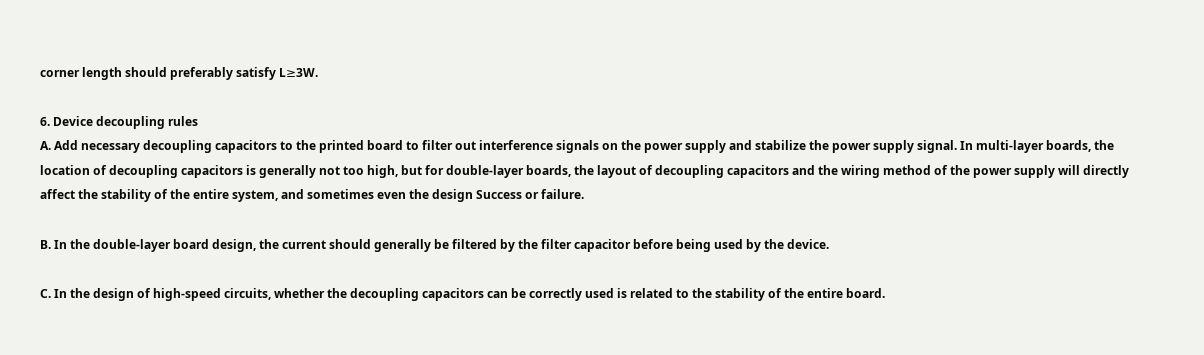corner length should preferably satisfy L≥3W.

6. Device decoupling rules
A. Add necessary decoupling capacitors to the printed board to filter out interference signals on the power supply and stabilize the power supply signal. In multi-layer boards, the location of decoupling capacitors is generally not too high, but for double-layer boards, the layout of decoupling capacitors and the wiring method of the power supply will directly affect the stability of the entire system, and sometimes even the design Success or failure.

B. In the double-layer board design, the current should generally be filtered by the filter capacitor before being used by the device.

C. In the design of high-speed circuits, whether the decoupling capacitors can be correctly used is related to the stability of the entire board.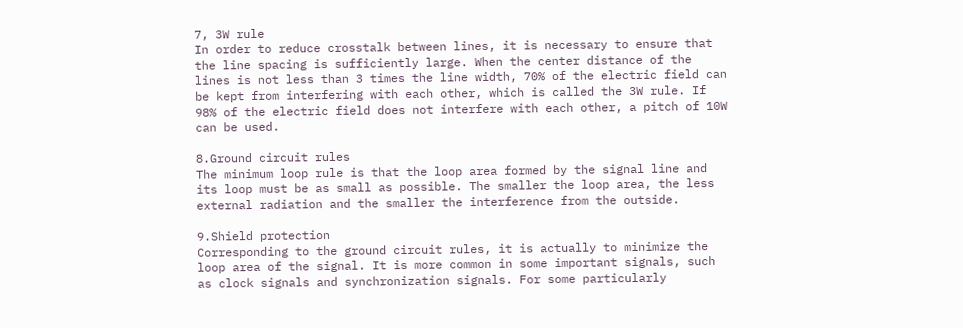7, 3W rule
In order to reduce crosstalk between lines, it is necessary to ensure that the line spacing is sufficiently large. When the center distance of the lines is not less than 3 times the line width, 70% of the electric field can be kept from interfering with each other, which is called the 3W rule. If 98% of the electric field does not interfere with each other, a pitch of 10W can be used.

8.Ground circuit rules
The minimum loop rule is that the loop area formed by the signal line and its loop must be as small as possible. The smaller the loop area, the less external radiation and the smaller the interference from the outside.

9.Shield protection
Corresponding to the ground circuit rules, it is actually to minimize the loop area of the signal. It is more common in some important signals, such as clock signals and synchronization signals. For some particularly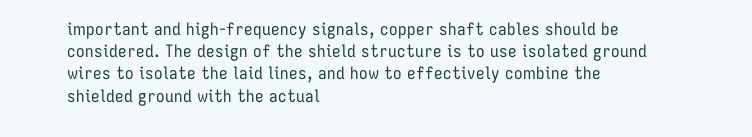important and high-frequency signals, copper shaft cables should be considered. The design of the shield structure is to use isolated ground wires to isolate the laid lines, and how to effectively combine the shielded ground with the actual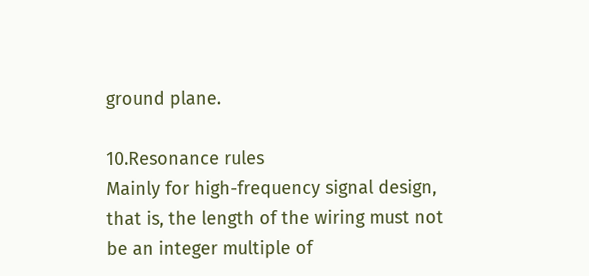ground plane.

10.Resonance rules
Mainly for high-frequency signal design, that is, the length of the wiring must not be an integer multiple of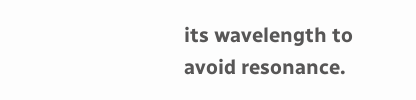its wavelength to avoid resonance.